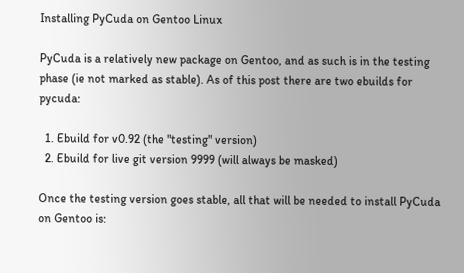Installing PyCuda on Gentoo Linux

PyCuda is a relatively new package on Gentoo, and as such is in the testing phase (ie not marked as stable). As of this post there are two ebuilds for pycuda:

  1. Ebuild for v0.92 (the "testing" version)
  2. Ebuild for live git version 9999 (will always be masked)

Once the testing version goes stable, all that will be needed to install PyCuda on Gentoo is: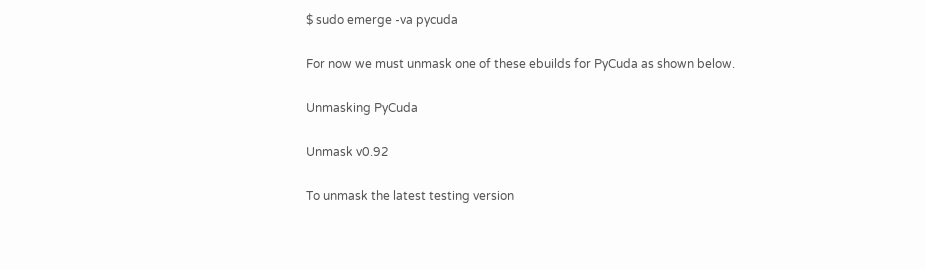$ sudo emerge -va pycuda

For now we must unmask one of these ebuilds for PyCuda as shown below.

Unmasking PyCuda

Unmask v0.92

To unmask the latest testing version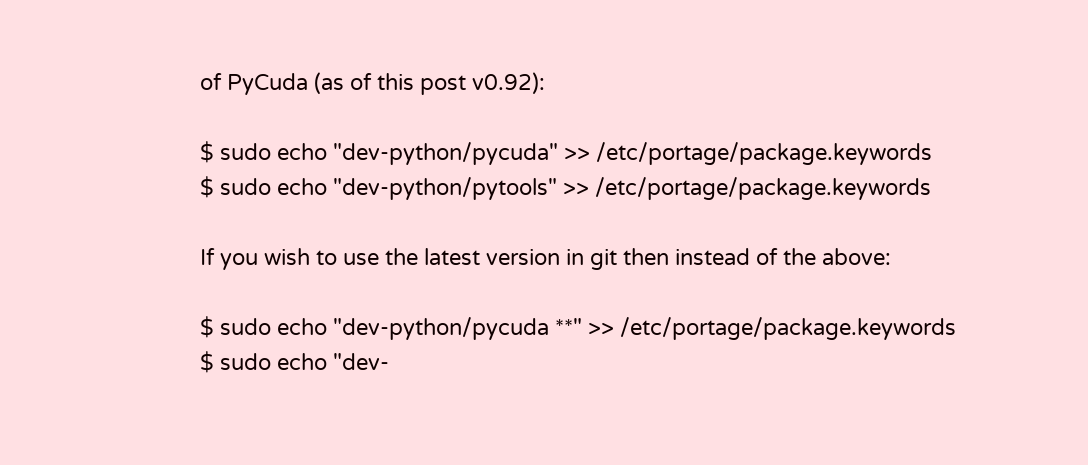of PyCuda (as of this post v0.92):

$ sudo echo "dev-python/pycuda" >> /etc/portage/package.keywords
$ sudo echo "dev-python/pytools" >> /etc/portage/package.keywords

If you wish to use the latest version in git then instead of the above:

$ sudo echo "dev-python/pycuda **" >> /etc/portage/package.keywords
$ sudo echo "dev-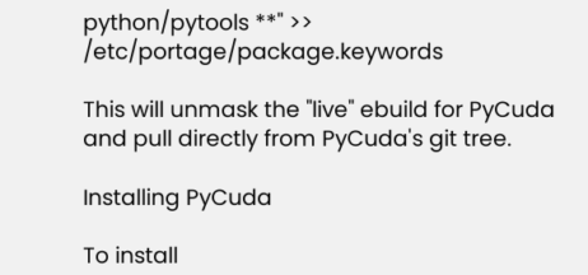python/pytools **" >> /etc/portage/package.keywords

This will unmask the "live" ebuild for PyCuda and pull directly from PyCuda's git tree.

Installing PyCuda

To install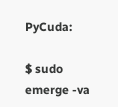PyCuda:

$ sudo emerge -va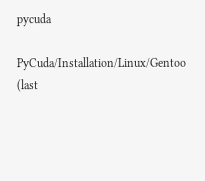pycuda

PyCuda/Installation/Linux/Gentoo (last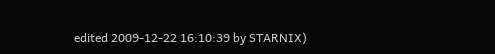edited 2009-12-22 16:10:39 by STARNIX)